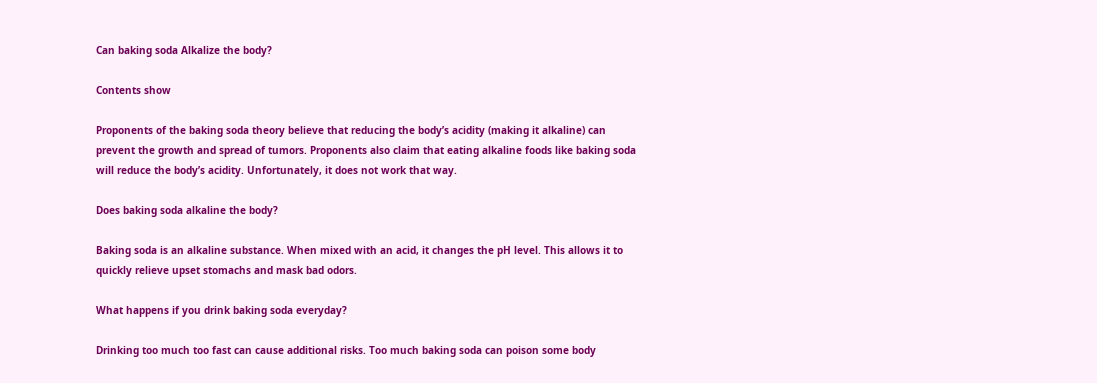Can baking soda Alkalize the body?

Contents show

Proponents of the baking soda theory believe that reducing the body’s acidity (making it alkaline) can prevent the growth and spread of tumors. Proponents also claim that eating alkaline foods like baking soda will reduce the body’s acidity. Unfortunately, it does not work that way.

Does baking soda alkaline the body?

Baking soda is an alkaline substance. When mixed with an acid, it changes the pH level. This allows it to quickly relieve upset stomachs and mask bad odors.

What happens if you drink baking soda everyday?

Drinking too much too fast can cause additional risks. Too much baking soda can poison some body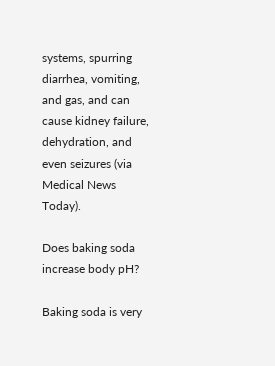systems, spurring diarrhea, vomiting, and gas, and can cause kidney failure, dehydration, and even seizures (via Medical News Today).

Does baking soda increase body pH?

Baking soda is very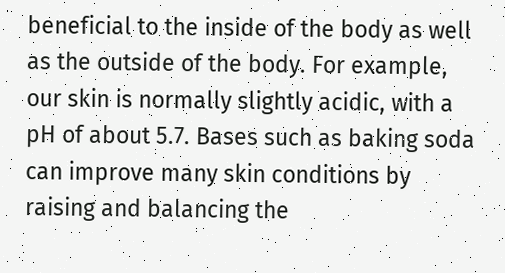beneficial to the inside of the body as well as the outside of the body. For example, our skin is normally slightly acidic, with a pH of about 5.7. Bases such as baking soda can improve many skin conditions by raising and balancing the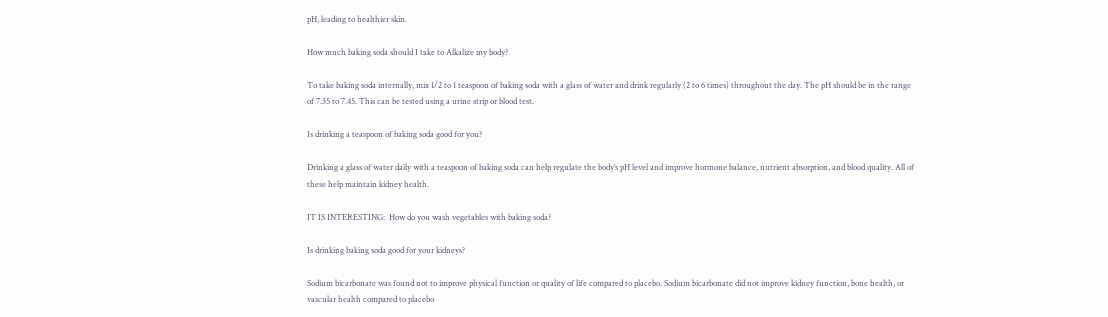pH, leading to healthier skin.

How much baking soda should I take to Alkalize my body?

To take baking soda internally, mix 1/2 to 1 teaspoon of baking soda with a glass of water and drink regularly (2 to 6 times) throughout the day. The pH should be in the range of 7.35 to 7.45. This can be tested using a urine strip or blood test.

Is drinking a teaspoon of baking soda good for you?

Drinking a glass of water daily with a teaspoon of baking soda can help regulate the body’s pH level and improve hormone balance, nutrient absorption, and blood quality. All of these help maintain kidney health.

IT IS INTERESTING:  How do you wash vegetables with baking soda?

Is drinking baking soda good for your kidneys?

Sodium bicarbonate was found not to improve physical function or quality of life compared to placebo. Sodium bicarbonate did not improve kidney function, bone health, or vascular health compared to placebo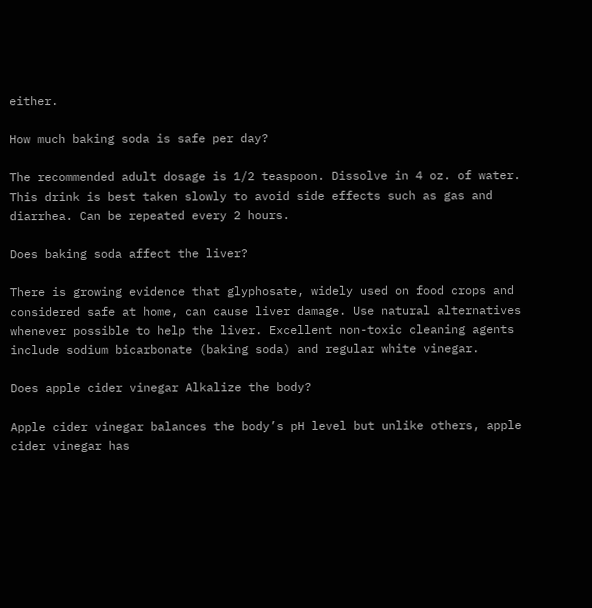either.

How much baking soda is safe per day?

The recommended adult dosage is 1/2 teaspoon. Dissolve in 4 oz. of water. This drink is best taken slowly to avoid side effects such as gas and diarrhea. Can be repeated every 2 hours.

Does baking soda affect the liver?

There is growing evidence that glyphosate, widely used on food crops and considered safe at home, can cause liver damage. Use natural alternatives whenever possible to help the liver. Excellent non-toxic cleaning agents include sodium bicarbonate (baking soda) and regular white vinegar.

Does apple cider vinegar Alkalize the body?

Apple cider vinegar balances the body’s pH level but unlike others, apple cider vinegar has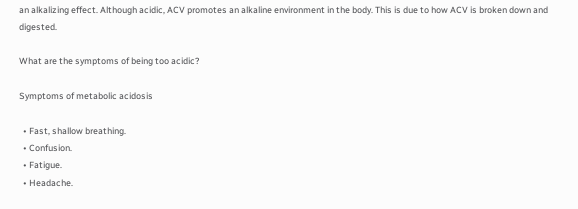an alkalizing effect. Although acidic, ACV promotes an alkaline environment in the body. This is due to how ACV is broken down and digested.

What are the symptoms of being too acidic?

Symptoms of metabolic acidosis

  • Fast, shallow breathing.
  • Confusion.
  • Fatigue.
  • Headache.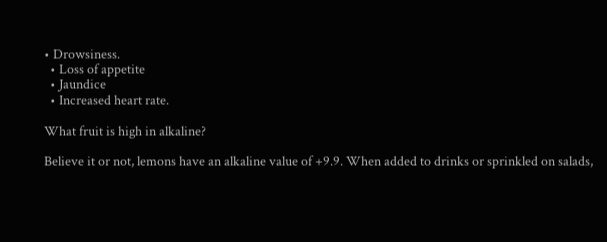• Drowsiness.
  • Loss of appetite
  • Jaundice
  • Increased heart rate.

What fruit is high in alkaline?

Believe it or not, lemons have an alkaline value of +9.9. When added to drinks or sprinkled on salads,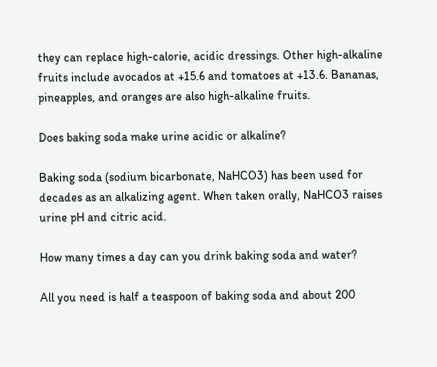they can replace high-calorie, acidic dressings. Other high-alkaline fruits include avocados at +15.6 and tomatoes at +13.6. Bananas, pineapples, and oranges are also high-alkaline fruits.

Does baking soda make urine acidic or alkaline?

Baking soda (sodium bicarbonate, NaHCO3) has been used for decades as an alkalizing agent. When taken orally, NaHCO3 raises urine pH and citric acid.

How many times a day can you drink baking soda and water?

All you need is half a teaspoon of baking soda and about 200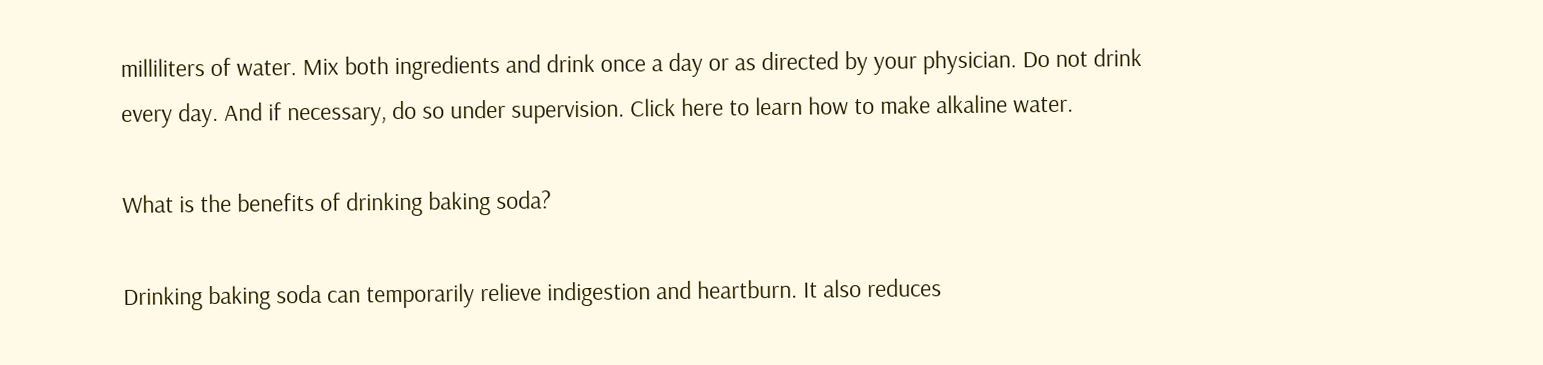milliliters of water. Mix both ingredients and drink once a day or as directed by your physician. Do not drink every day. And if necessary, do so under supervision. Click here to learn how to make alkaline water.

What is the benefits of drinking baking soda?

Drinking baking soda can temporarily relieve indigestion and heartburn. It also reduces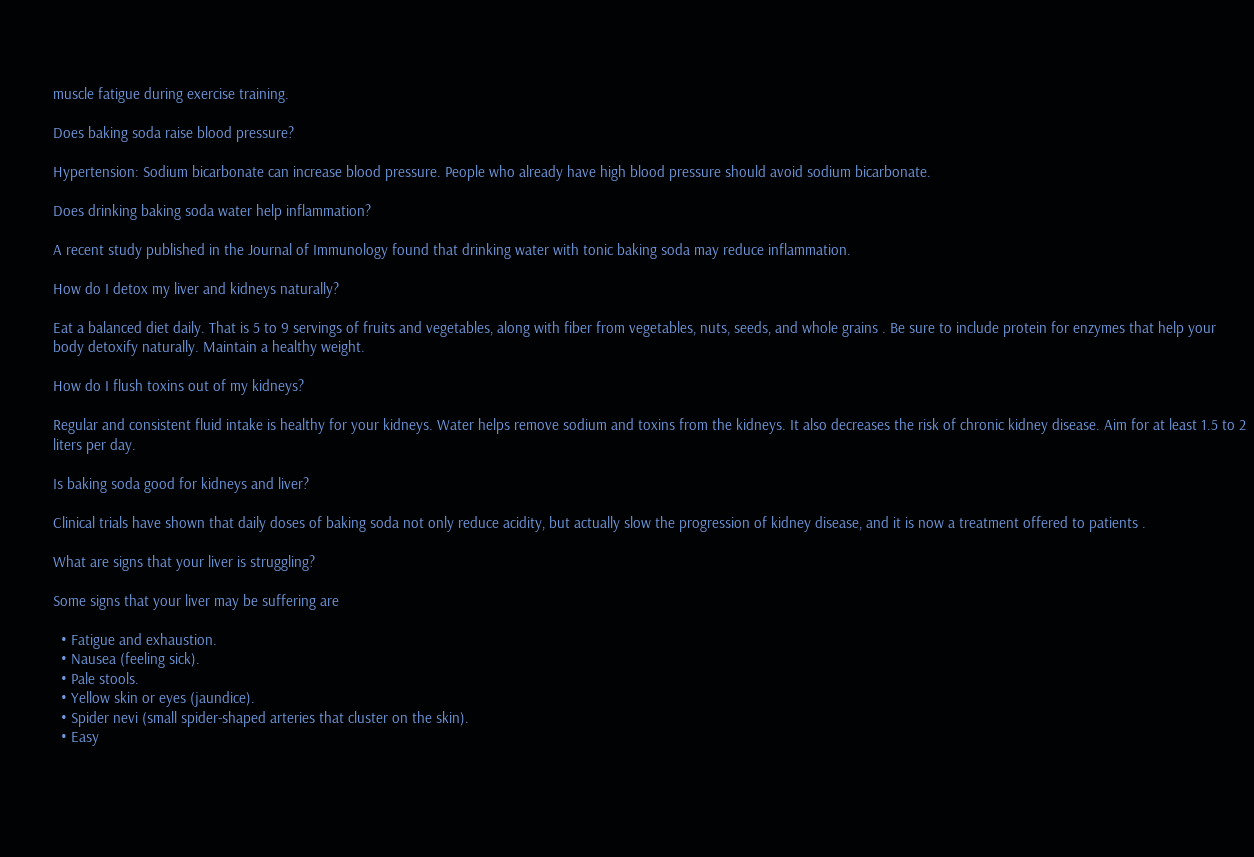muscle fatigue during exercise training.

Does baking soda raise blood pressure?

Hypertension: Sodium bicarbonate can increase blood pressure. People who already have high blood pressure should avoid sodium bicarbonate.

Does drinking baking soda water help inflammation?

A recent study published in the Journal of Immunology found that drinking water with tonic baking soda may reduce inflammation.

How do I detox my liver and kidneys naturally?

Eat a balanced diet daily. That is 5 to 9 servings of fruits and vegetables, along with fiber from vegetables, nuts, seeds, and whole grains . Be sure to include protein for enzymes that help your body detoxify naturally. Maintain a healthy weight.

How do I flush toxins out of my kidneys?

Regular and consistent fluid intake is healthy for your kidneys. Water helps remove sodium and toxins from the kidneys. It also decreases the risk of chronic kidney disease. Aim for at least 1.5 to 2 liters per day.

Is baking soda good for kidneys and liver?

Clinical trials have shown that daily doses of baking soda not only reduce acidity, but actually slow the progression of kidney disease, and it is now a treatment offered to patients .

What are signs that your liver is struggling?

Some signs that your liver may be suffering are

  • Fatigue and exhaustion.
  • Nausea (feeling sick).
  • Pale stools.
  • Yellow skin or eyes (jaundice).
  • Spider nevi (small spider-shaped arteries that cluster on the skin).
  • Easy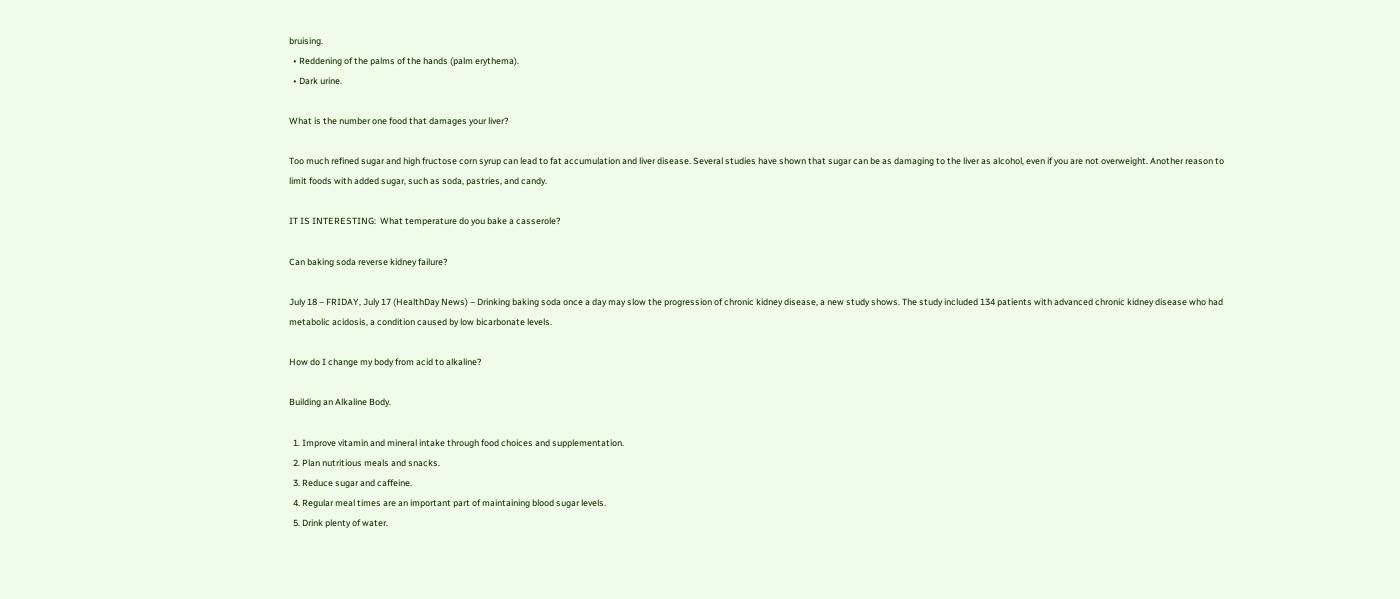bruising.
  • Reddening of the palms of the hands (palm erythema).
  • Dark urine.

What is the number one food that damages your liver?

Too much refined sugar and high fructose corn syrup can lead to fat accumulation and liver disease. Several studies have shown that sugar can be as damaging to the liver as alcohol, even if you are not overweight. Another reason to limit foods with added sugar, such as soda, pastries, and candy.

IT IS INTERESTING:  What temperature do you bake a casserole?

Can baking soda reverse kidney failure?

July 18 – FRIDAY, July 17 (HealthDay News) – Drinking baking soda once a day may slow the progression of chronic kidney disease, a new study shows. The study included 134 patients with advanced chronic kidney disease who had metabolic acidosis, a condition caused by low bicarbonate levels.

How do I change my body from acid to alkaline?

Building an Alkaline Body.

  1. Improve vitamin and mineral intake through food choices and supplementation.
  2. Plan nutritious meals and snacks.
  3. Reduce sugar and caffeine.
  4. Regular meal times are an important part of maintaining blood sugar levels.
  5. Drink plenty of water.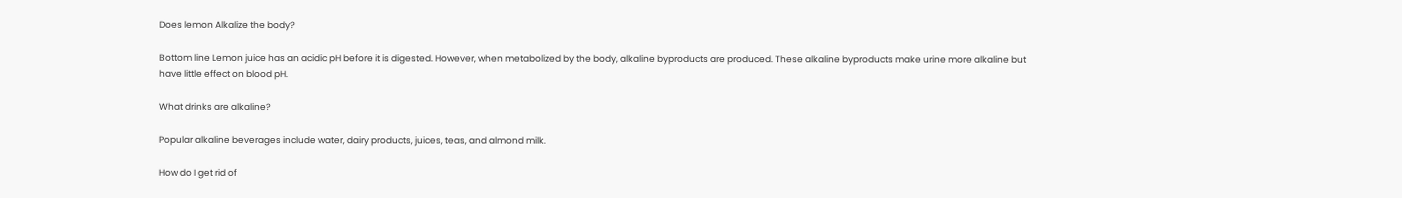Does lemon Alkalize the body?

Bottom line Lemon juice has an acidic pH before it is digested. However, when metabolized by the body, alkaline byproducts are produced. These alkaline byproducts make urine more alkaline but have little effect on blood pH.

What drinks are alkaline?

Popular alkaline beverages include water, dairy products, juices, teas, and almond milk.

How do I get rid of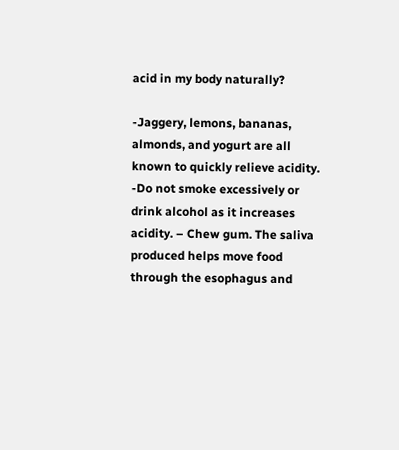acid in my body naturally?

-Jaggery, lemons, bananas, almonds, and yogurt are all known to quickly relieve acidity. -Do not smoke excessively or drink alcohol as it increases acidity. – Chew gum. The saliva produced helps move food through the esophagus and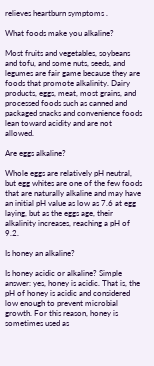relieves heartburn symptoms .

What foods make you alkaline?

Most fruits and vegetables, soybeans and tofu, and some nuts, seeds, and legumes are fair game because they are foods that promote alkalinity. Dairy products, eggs, meat, most grains, and processed foods such as canned and packaged snacks and convenience foods lean toward acidity and are not allowed.

Are eggs alkaline?

Whole eggs are relatively pH neutral, but egg whites are one of the few foods that are naturally alkaline and may have an initial pH value as low as 7.6 at egg laying, but as the eggs age, their alkalinity increases, reaching a pH of 9.2.

Is honey an alkaline?

Is honey acidic or alkaline? Simple answer: yes, honey is acidic. That is, the pH of honey is acidic and considered low enough to prevent microbial growth. For this reason, honey is sometimes used as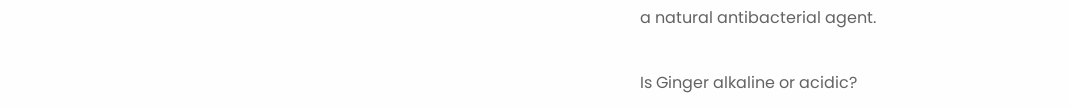a natural antibacterial agent.

Is Ginger alkaline or acidic?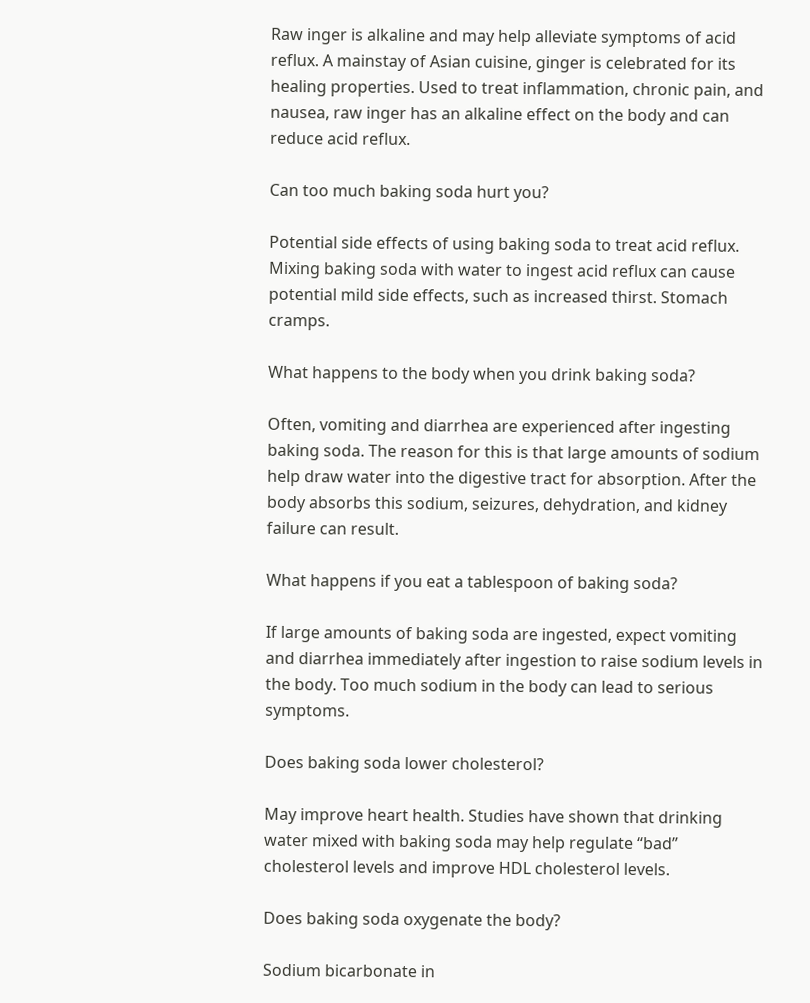Raw inger is alkaline and may help alleviate symptoms of acid reflux. A mainstay of Asian cuisine, ginger is celebrated for its healing properties. Used to treat inflammation, chronic pain, and nausea, raw inger has an alkaline effect on the body and can reduce acid reflux.

Can too much baking soda hurt you?

Potential side effects of using baking soda to treat acid reflux. Mixing baking soda with water to ingest acid reflux can cause potential mild side effects, such as increased thirst. Stomach cramps.

What happens to the body when you drink baking soda?

Often, vomiting and diarrhea are experienced after ingesting baking soda. The reason for this is that large amounts of sodium help draw water into the digestive tract for absorption. After the body absorbs this sodium, seizures, dehydration, and kidney failure can result.

What happens if you eat a tablespoon of baking soda?

If large amounts of baking soda are ingested, expect vomiting and diarrhea immediately after ingestion to raise sodium levels in the body. Too much sodium in the body can lead to serious symptoms.

Does baking soda lower cholesterol?

May improve heart health. Studies have shown that drinking water mixed with baking soda may help regulate “bad” cholesterol levels and improve HDL cholesterol levels.

Does baking soda oxygenate the body?

Sodium bicarbonate in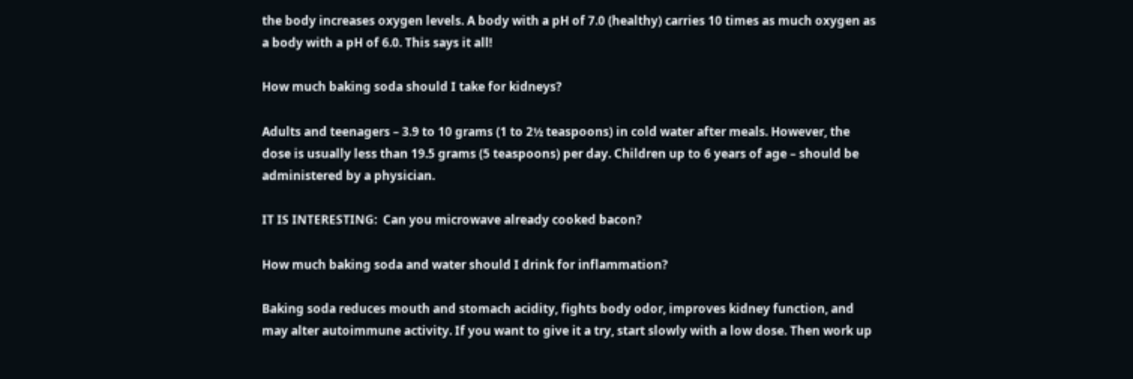the body increases oxygen levels. A body with a pH of 7.0 (healthy) carries 10 times as much oxygen as a body with a pH of 6.0. This says it all!

How much baking soda should I take for kidneys?

Adults and teenagers – 3.9 to 10 grams (1 to 2½ teaspoons) in cold water after meals. However, the dose is usually less than 19.5 grams (5 teaspoons) per day. Children up to 6 years of age – should be administered by a physician.

IT IS INTERESTING:  Can you microwave already cooked bacon?

How much baking soda and water should I drink for inflammation?

Baking soda reduces mouth and stomach acidity, fights body odor, improves kidney function, and may alter autoimmune activity. If you want to give it a try, start slowly with a low dose. Then work up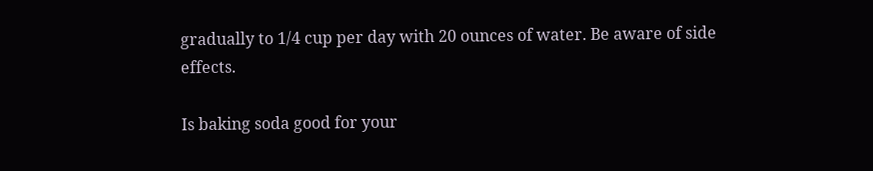gradually to 1/4 cup per day with 20 ounces of water. Be aware of side effects.

Is baking soda good for your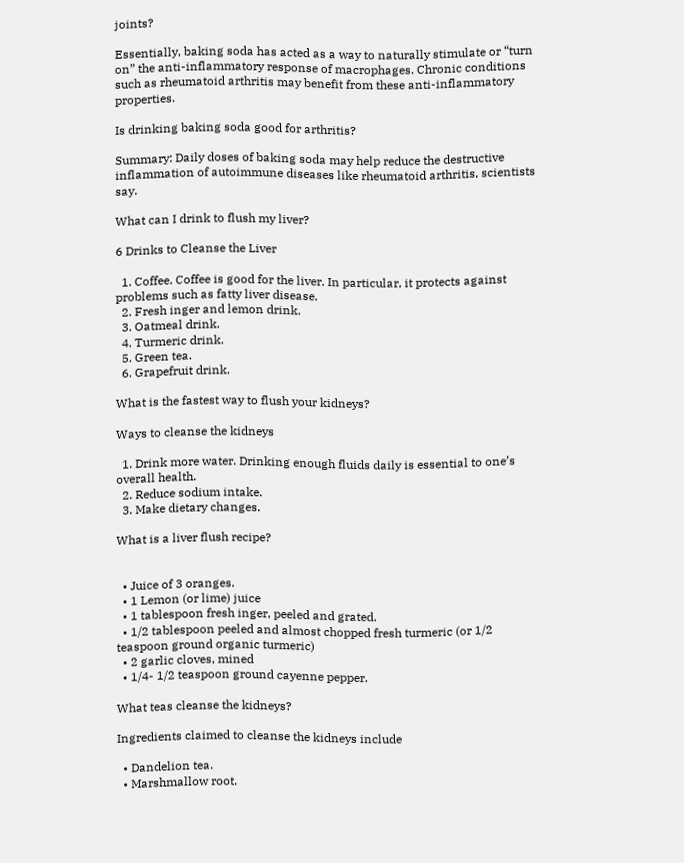joints?

Essentially, baking soda has acted as a way to naturally stimulate or “turn on” the anti-inflammatory response of macrophages. Chronic conditions such as rheumatoid arthritis may benefit from these anti-inflammatory properties.

Is drinking baking soda good for arthritis?

Summary: Daily doses of baking soda may help reduce the destructive inflammation of autoimmune diseases like rheumatoid arthritis, scientists say.

What can I drink to flush my liver?

6 Drinks to Cleanse the Liver

  1. Coffee. Coffee is good for the liver. In particular, it protects against problems such as fatty liver disease.
  2. Fresh inger and lemon drink.
  3. Oatmeal drink.
  4. Turmeric drink.
  5. Green tea.
  6. Grapefruit drink.

What is the fastest way to flush your kidneys?

Ways to cleanse the kidneys

  1. Drink more water. Drinking enough fluids daily is essential to one’s overall health.
  2. Reduce sodium intake.
  3. Make dietary changes.

What is a liver flush recipe?


  • Juice of 3 oranges.
  • 1 Lemon (or lime) juice
  • 1 tablespoon fresh inger, peeled and grated.
  • 1/2 tablespoon peeled and almost chopped fresh turmeric (or 1/2 teaspoon ground organic turmeric)
  • 2 garlic cloves, mined
  • 1/4- 1/2 teaspoon ground cayenne pepper.

What teas cleanse the kidneys?

Ingredients claimed to cleanse the kidneys include

  • Dandelion tea.
  • Marshmallow root.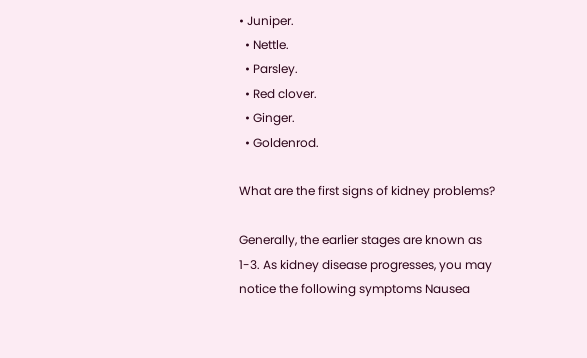• Juniper.
  • Nettle.
  • Parsley.
  • Red clover.
  • Ginger.
  • Goldenrod.

What are the first signs of kidney problems?

Generally, the earlier stages are known as 1-3. As kidney disease progresses, you may notice the following symptoms Nausea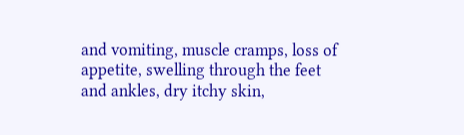and vomiting, muscle cramps, loss of appetite, swelling through the feet and ankles, dry itchy skin,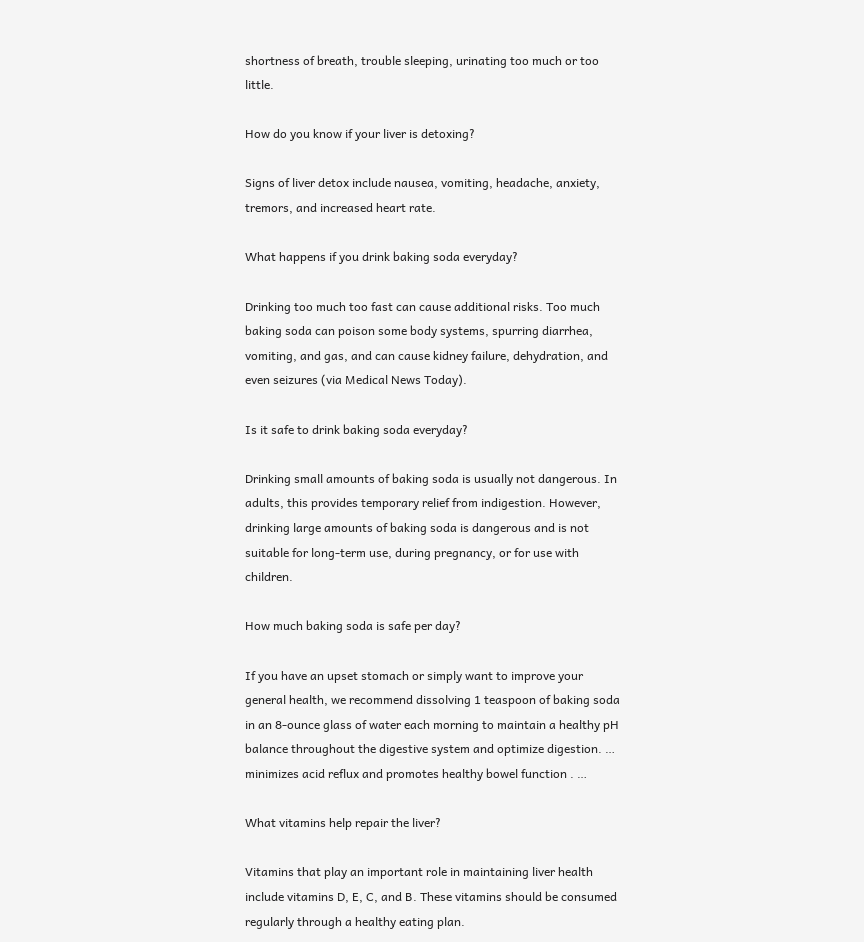shortness of breath, trouble sleeping, urinating too much or too little.

How do you know if your liver is detoxing?

Signs of liver detox include nausea, vomiting, headache, anxiety, tremors, and increased heart rate.

What happens if you drink baking soda everyday?

Drinking too much too fast can cause additional risks. Too much baking soda can poison some body systems, spurring diarrhea, vomiting, and gas, and can cause kidney failure, dehydration, and even seizures (via Medical News Today).

Is it safe to drink baking soda everyday?

Drinking small amounts of baking soda is usually not dangerous. In adults, this provides temporary relief from indigestion. However, drinking large amounts of baking soda is dangerous and is not suitable for long-term use, during pregnancy, or for use with children.

How much baking soda is safe per day?

If you have an upset stomach or simply want to improve your general health, we recommend dissolving 1 teaspoon of baking soda in an 8-ounce glass of water each morning to maintain a healthy pH balance throughout the digestive system and optimize digestion. … minimizes acid reflux and promotes healthy bowel function . …

What vitamins help repair the liver?

Vitamins that play an important role in maintaining liver health include vitamins D, E, C, and B. These vitamins should be consumed regularly through a healthy eating plan.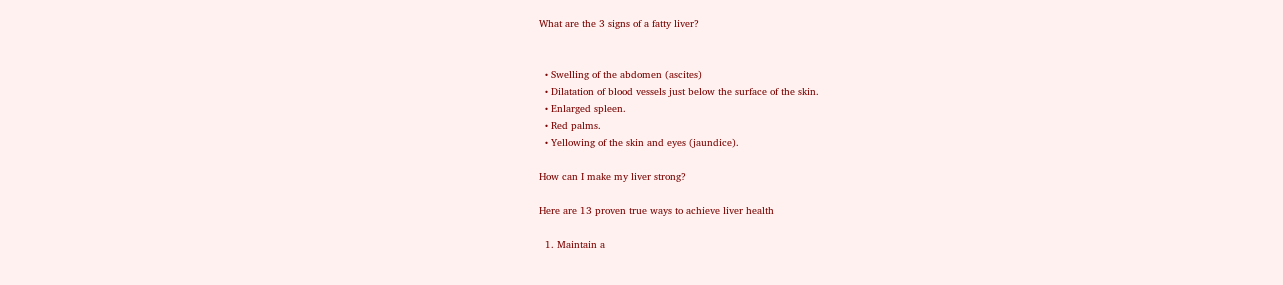What are the 3 signs of a fatty liver?


  • Swelling of the abdomen (ascites)
  • Dilatation of blood vessels just below the surface of the skin.
  • Enlarged spleen.
  • Red palms.
  • Yellowing of the skin and eyes (jaundice).

How can I make my liver strong?

Here are 13 proven true ways to achieve liver health

  1. Maintain a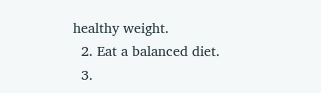healthy weight.
  2. Eat a balanced diet.
  3.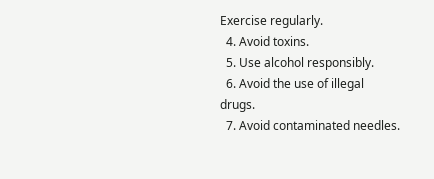Exercise regularly.
  4. Avoid toxins.
  5. Use alcohol responsibly.
  6. Avoid the use of illegal drugs.
  7. Avoid contaminated needles.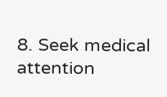8. Seek medical attention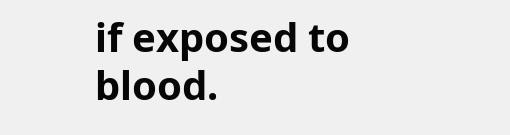if exposed to blood.